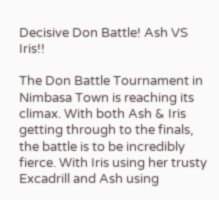Decisive Don Battle! Ash VS Iris!!

The Don Battle Tournament in Nimbasa Town is reaching its climax. With both Ash & Iris getting through to the finals, the battle is to be incredibly fierce. With Iris using her trusty Excadrill and Ash using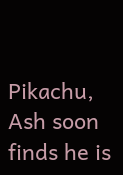Pikachu, Ash soon finds he is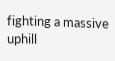fighting a massive uphill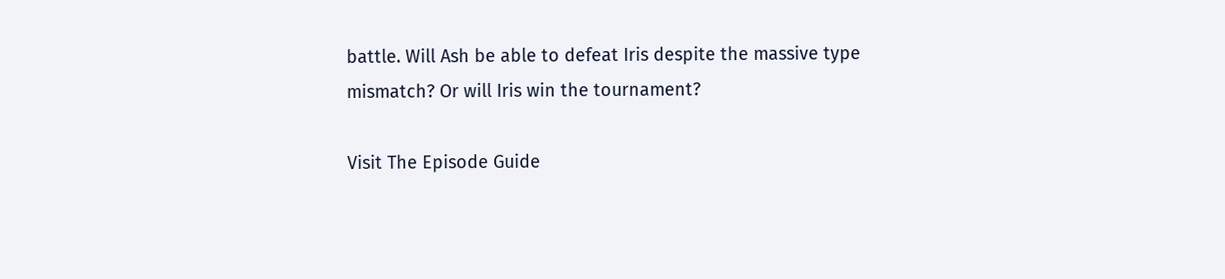battle. Will Ash be able to defeat Iris despite the massive type mismatch? Or will Iris win the tournament?

Visit The Episode Guide